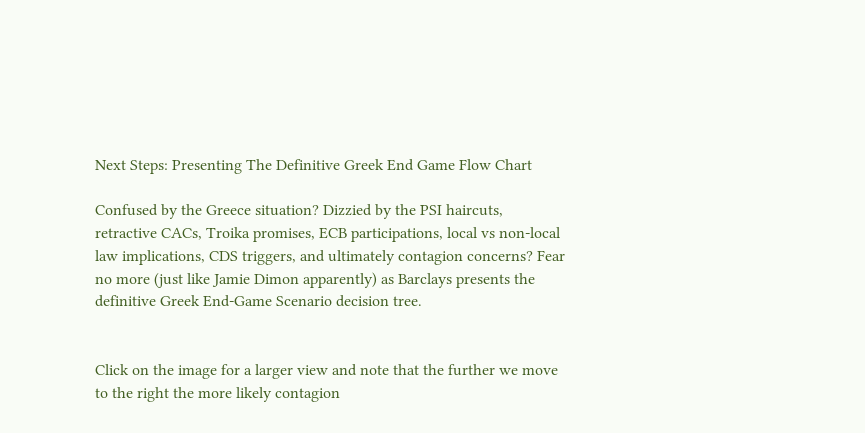Next Steps: Presenting The Definitive Greek End Game Flow Chart

Confused by the Greece situation? Dizzied by the PSI haircuts, retractive CACs, Troika promises, ECB participations, local vs non-local law implications, CDS triggers, and ultimately contagion concerns? Fear no more (just like Jamie Dimon apparently) as Barclays presents the definitive Greek End-Game Scenario decision tree.


Click on the image for a larger view and note that the further we move to the right the more likely contagion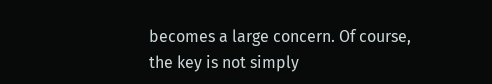becomes a large concern. Of course, the key is not simply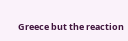Greece but the reaction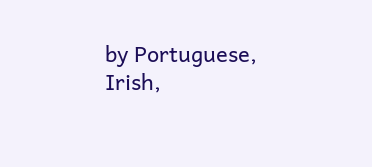by Portuguese, Irish,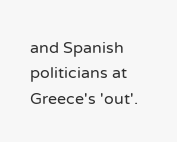and Spanish politicians at Greece's 'out'.